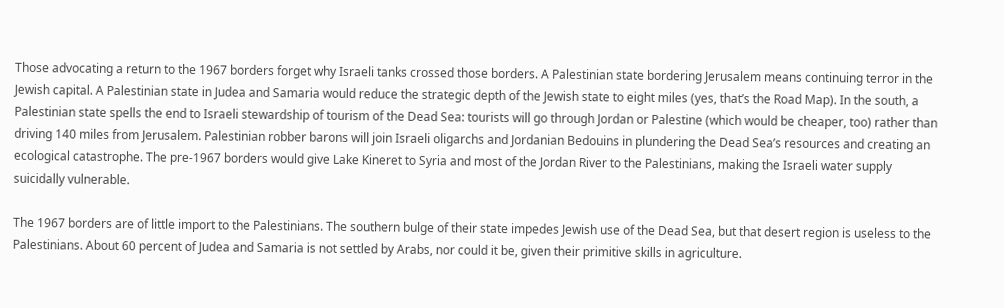Those advocating a return to the 1967 borders forget why Israeli tanks crossed those borders. A Palestinian state bordering Jerusalem means continuing terror in the Jewish capital. A Palestinian state in Judea and Samaria would reduce the strategic depth of the Jewish state to eight miles (yes, that’s the Road Map). In the south, a Palestinian state spells the end to Israeli stewardship of tourism of the Dead Sea: tourists will go through Jordan or Palestine (which would be cheaper, too) rather than driving 140 miles from Jerusalem. Palestinian robber barons will join Israeli oligarchs and Jordanian Bedouins in plundering the Dead Sea’s resources and creating an ecological catastrophe. The pre-1967 borders would give Lake Kineret to Syria and most of the Jordan River to the Palestinians, making the Israeli water supply suicidally vulnerable.

The 1967 borders are of little import to the Palestinians. The southern bulge of their state impedes Jewish use of the Dead Sea, but that desert region is useless to the Palestinians. About 60 percent of Judea and Samaria is not settled by Arabs, nor could it be, given their primitive skills in agriculture.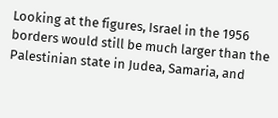Looking at the figures, Israel in the 1956 borders would still be much larger than the Palestinian state in Judea, Samaria, and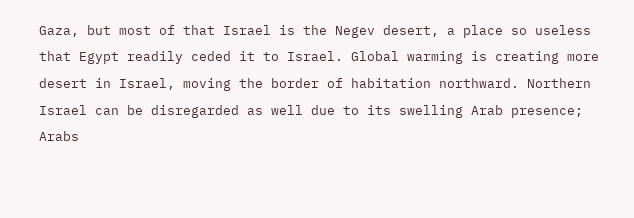Gaza, but most of that Israel is the Negev desert, a place so useless that Egypt readily ceded it to Israel. Global warming is creating more desert in Israel, moving the border of habitation northward. Northern Israel can be disregarded as well due to its swelling Arab presence; Arabs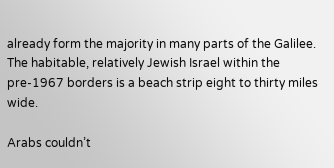already form the majority in many parts of the Galilee. The habitable, relatively Jewish Israel within the pre-1967 borders is a beach strip eight to thirty miles wide.

Arabs couldn’t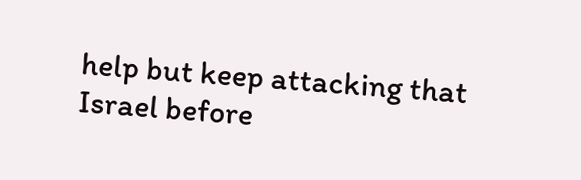help but keep attacking that Israel before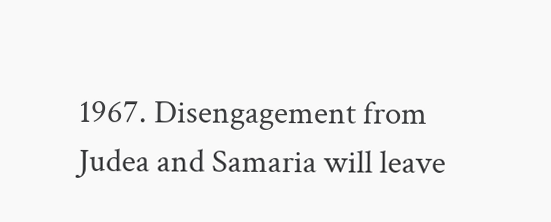1967. Disengagement from Judea and Samaria will leave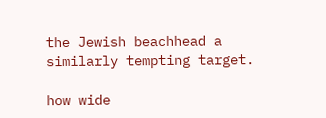the Jewish beachhead a similarly tempting target.

how wide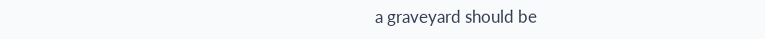a graveyard should be